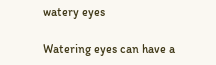watery eyes

Watering eyes can have a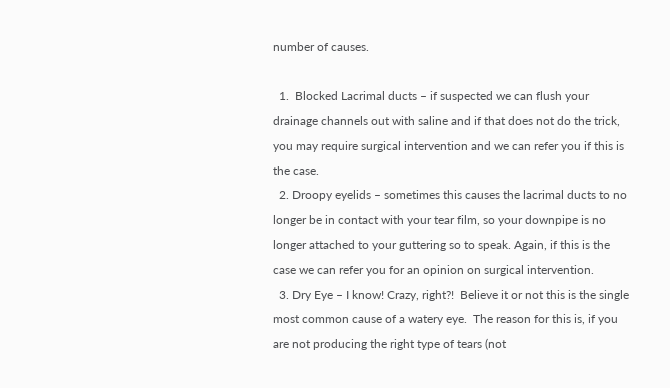number of causes.

  1.  Blocked Lacrimal ducts – if suspected we can flush your drainage channels out with saline and if that does not do the trick, you may require surgical intervention and we can refer you if this is the case.
  2. Droopy eyelids – sometimes this causes the lacrimal ducts to no longer be in contact with your tear film, so your downpipe is no longer attached to your guttering so to speak. Again, if this is the case we can refer you for an opinion on surgical intervention.
  3. Dry Eye – I know! Crazy, right?!  Believe it or not this is the single most common cause of a watery eye.  The reason for this is, if you are not producing the right type of tears (not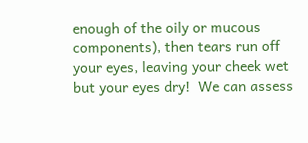enough of the oily or mucous components), then tears run off your eyes, leaving your cheek wet but your eyes dry!  We can assess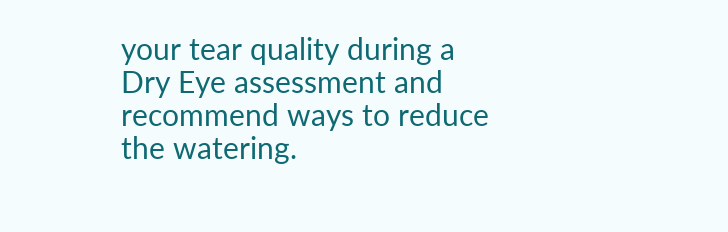your tear quality during a Dry Eye assessment and recommend ways to reduce the watering.